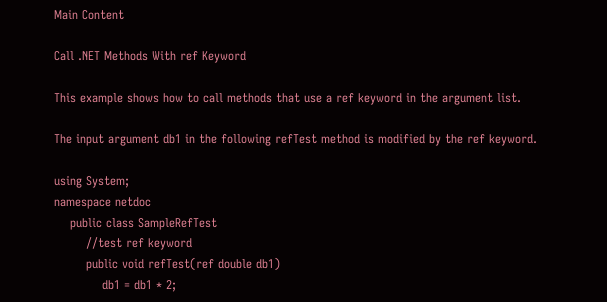Main Content

Call .NET Methods With ref Keyword

This example shows how to call methods that use a ref keyword in the argument list.

The input argument db1 in the following refTest method is modified by the ref keyword.

using System;
namespace netdoc
    public class SampleRefTest
        //test ref keyword
        public void refTest(ref double db1)
            db1 = db1 * 2;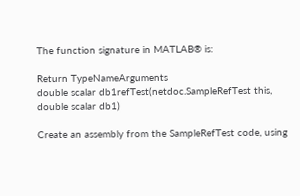The function signature in MATLAB® is:

Return TypeNameArguments
double scalar db1refTest(netdoc.SampleRefTest this,
double scalar db1)

Create an assembly from the SampleRefTest code, using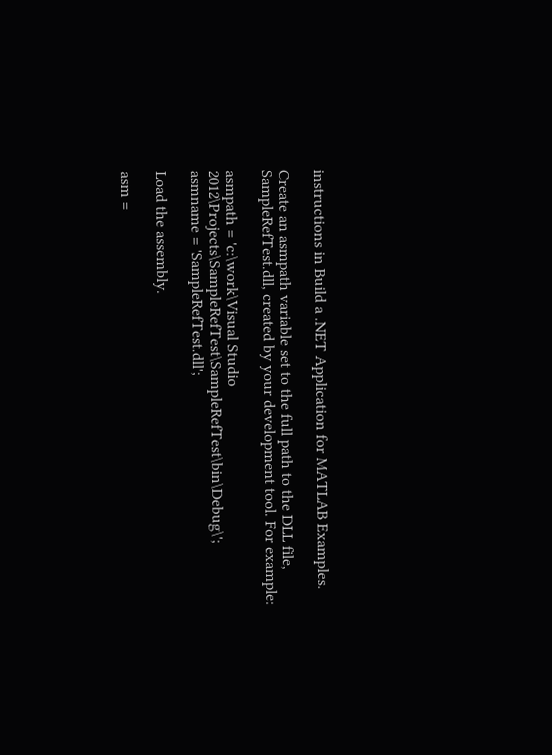instructions in Build a .NET Application for MATLAB Examples.

Create an asmpath variable set to the full path to the DLL file, SampleRefTest.dll, created by your development tool. For example:

asmpath = 'c:\work\Visual Studio 2012\Projects\SampleRefTest\SampleRefTest\bin\Debug\';
asmname = 'SampleRefTest.dll';

Load the assembly.

asm =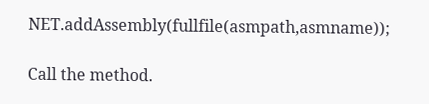NET.addAssembly(fullfile(asmpath,asmname));

Call the method.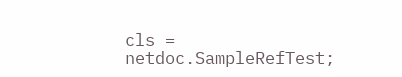cls = netdoc.SampleRefTest;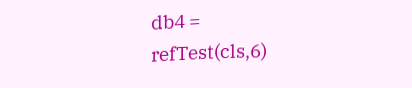db4 = refTest(cls,6)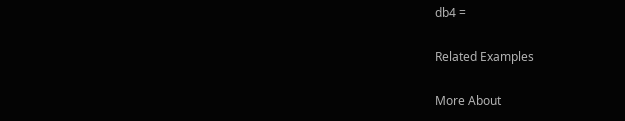db4 =

Related Examples

More About